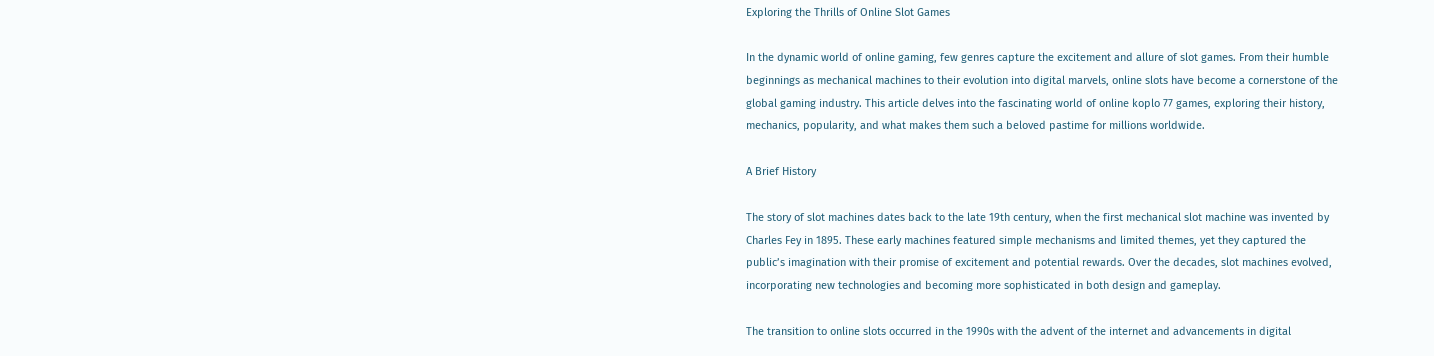Exploring the Thrills of Online Slot Games

In the dynamic world of online gaming, few genres capture the excitement and allure of slot games. From their humble beginnings as mechanical machines to their evolution into digital marvels, online slots have become a cornerstone of the global gaming industry. This article delves into the fascinating world of online koplo 77 games, exploring their history, mechanics, popularity, and what makes them such a beloved pastime for millions worldwide.

A Brief History

The story of slot machines dates back to the late 19th century, when the first mechanical slot machine was invented by Charles Fey in 1895. These early machines featured simple mechanisms and limited themes, yet they captured the public’s imagination with their promise of excitement and potential rewards. Over the decades, slot machines evolved, incorporating new technologies and becoming more sophisticated in both design and gameplay.

The transition to online slots occurred in the 1990s with the advent of the internet and advancements in digital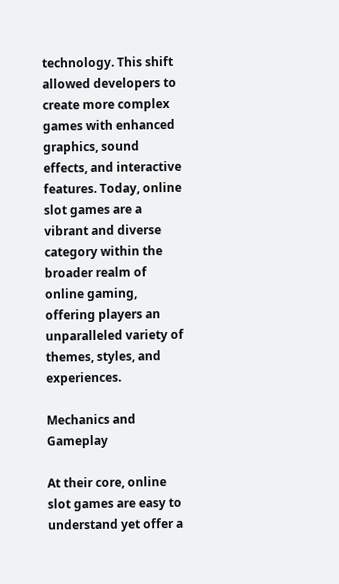technology. This shift allowed developers to create more complex games with enhanced graphics, sound effects, and interactive features. Today, online slot games are a vibrant and diverse category within the broader realm of online gaming, offering players an unparalleled variety of themes, styles, and experiences.

Mechanics and Gameplay

At their core, online slot games are easy to understand yet offer a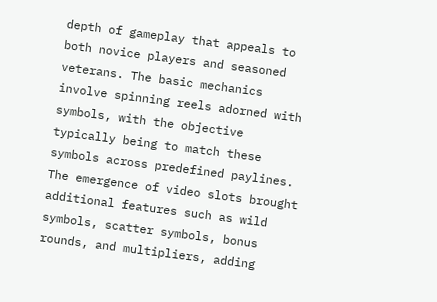depth of gameplay that appeals to both novice players and seasoned veterans. The basic mechanics involve spinning reels adorned with symbols, with the objective typically being to match these symbols across predefined paylines. The emergence of video slots brought additional features such as wild symbols, scatter symbols, bonus rounds, and multipliers, adding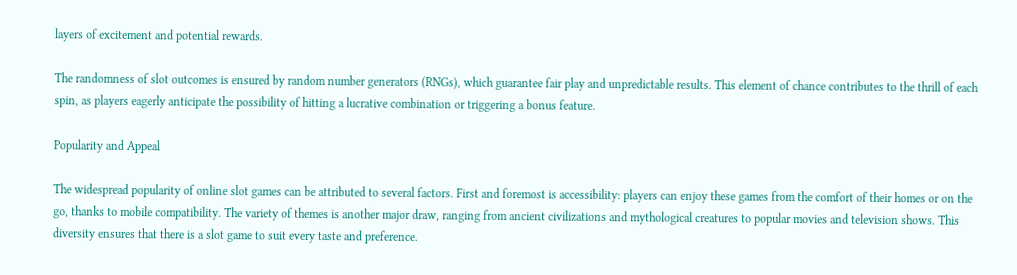layers of excitement and potential rewards.

The randomness of slot outcomes is ensured by random number generators (RNGs), which guarantee fair play and unpredictable results. This element of chance contributes to the thrill of each spin, as players eagerly anticipate the possibility of hitting a lucrative combination or triggering a bonus feature.

Popularity and Appeal

The widespread popularity of online slot games can be attributed to several factors. First and foremost is accessibility: players can enjoy these games from the comfort of their homes or on the go, thanks to mobile compatibility. The variety of themes is another major draw, ranging from ancient civilizations and mythological creatures to popular movies and television shows. This diversity ensures that there is a slot game to suit every taste and preference.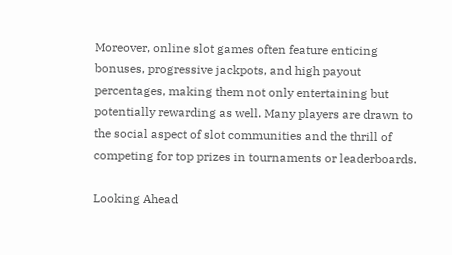Moreover, online slot games often feature enticing bonuses, progressive jackpots, and high payout percentages, making them not only entertaining but potentially rewarding as well. Many players are drawn to the social aspect of slot communities and the thrill of competing for top prizes in tournaments or leaderboards.

Looking Ahead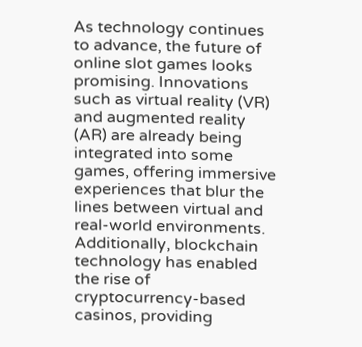As technology continues to advance, the future of online slot games looks promising. Innovations such as virtual reality (VR) and augmented reality (AR) are already being integrated into some games, offering immersive experiences that blur the lines between virtual and real-world environments. Additionally, blockchain technology has enabled the rise of cryptocurrency-based casinos, providing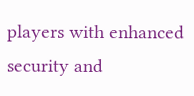players with enhanced security and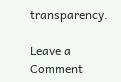transparency.

Leave a Comment